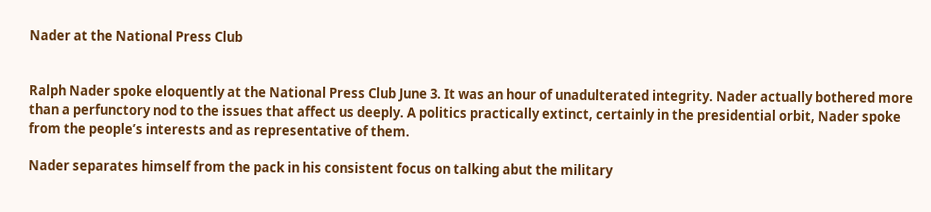Nader at the National Press Club


Ralph Nader spoke eloquently at the National Press Club June 3. It was an hour of unadulterated integrity. Nader actually bothered more than a perfunctory nod to the issues that affect us deeply. A politics practically extinct, certainly in the presidential orbit, Nader spoke from the people’s interests and as representative of them.

Nader separates himself from the pack in his consistent focus on talking abut the military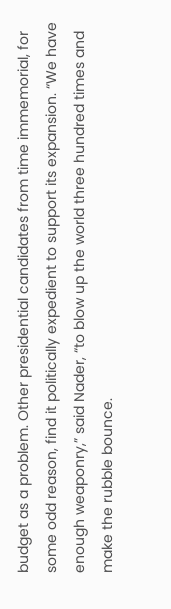budget as a problem. Other presidential candidates from time immemorial, for some odd reason, find it politically expedient to support its expansion. “We have enough weaponry,” said Nader, “to blow up the world three hundred times and make the rubble bounce.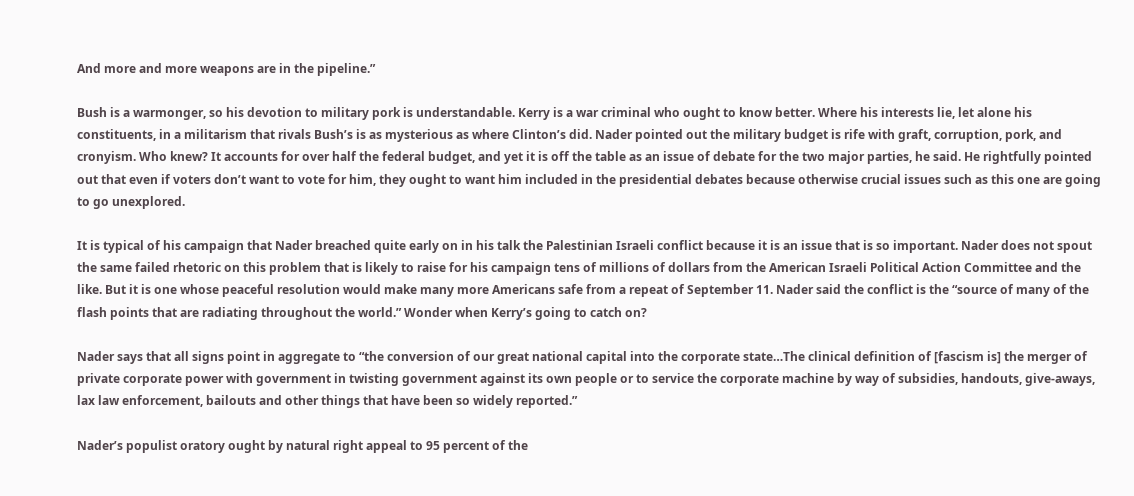And more and more weapons are in the pipeline.”

Bush is a warmonger, so his devotion to military pork is understandable. Kerry is a war criminal who ought to know better. Where his interests lie, let alone his constituents, in a militarism that rivals Bush’s is as mysterious as where Clinton’s did. Nader pointed out the military budget is rife with graft, corruption, pork, and cronyism. Who knew? It accounts for over half the federal budget, and yet it is off the table as an issue of debate for the two major parties, he said. He rightfully pointed out that even if voters don’t want to vote for him, they ought to want him included in the presidential debates because otherwise crucial issues such as this one are going to go unexplored.

It is typical of his campaign that Nader breached quite early on in his talk the Palestinian Israeli conflict because it is an issue that is so important. Nader does not spout the same failed rhetoric on this problem that is likely to raise for his campaign tens of millions of dollars from the American Israeli Political Action Committee and the like. But it is one whose peaceful resolution would make many more Americans safe from a repeat of September 11. Nader said the conflict is the “source of many of the flash points that are radiating throughout the world.” Wonder when Kerry’s going to catch on?

Nader says that all signs point in aggregate to “the conversion of our great national capital into the corporate state…The clinical definition of [fascism is] the merger of private corporate power with government in twisting government against its own people or to service the corporate machine by way of subsidies, handouts, give-aways, lax law enforcement, bailouts and other things that have been so widely reported.”

Nader’s populist oratory ought by natural right appeal to 95 percent of the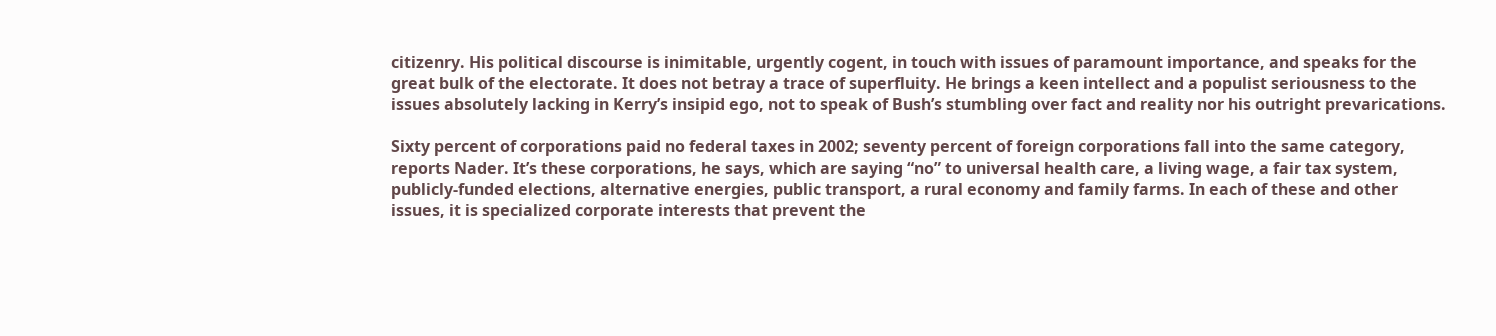citizenry. His political discourse is inimitable, urgently cogent, in touch with issues of paramount importance, and speaks for the great bulk of the electorate. It does not betray a trace of superfluity. He brings a keen intellect and a populist seriousness to the issues absolutely lacking in Kerry’s insipid ego, not to speak of Bush’s stumbling over fact and reality nor his outright prevarications.

Sixty percent of corporations paid no federal taxes in 2002; seventy percent of foreign corporations fall into the same category, reports Nader. It’s these corporations, he says, which are saying “no” to universal health care, a living wage, a fair tax system, publicly-funded elections, alternative energies, public transport, a rural economy and family farms. In each of these and other issues, it is specialized corporate interests that prevent the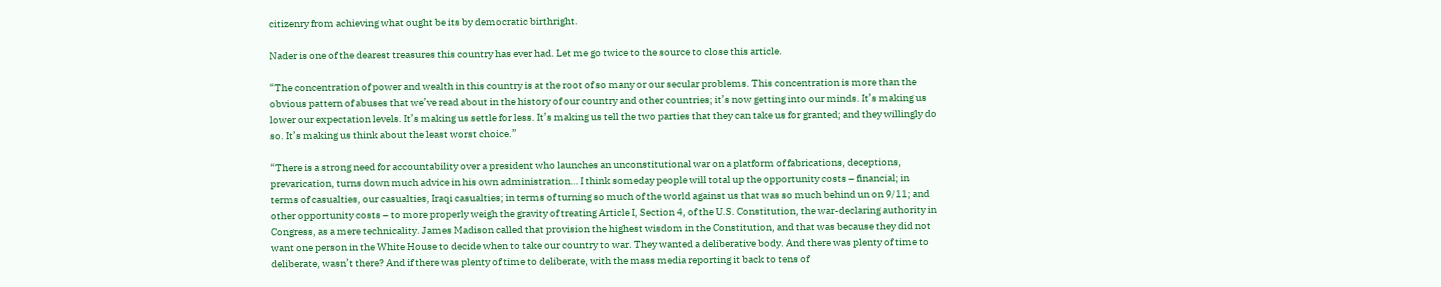citizenry from achieving what ought be its by democratic birthright.

Nader is one of the dearest treasures this country has ever had. Let me go twice to the source to close this article.

“The concentration of power and wealth in this country is at the root of so many or our secular problems. This concentration is more than the obvious pattern of abuses that we’ve read about in the history of our country and other countries; it’s now getting into our minds. It’s making us lower our expectation levels. It’s making us settle for less. It’s making us tell the two parties that they can take us for granted; and they willingly do so. It’s making us think about the least worst choice.”

“There is a strong need for accountability over a president who launches an unconstitutional war on a platform of fabrications, deceptions, prevarication, turns down much advice in his own administration… I think someday people will total up the opportunity costs – financial; in terms of casualties, our casualties, Iraqi casualties; in terms of turning so much of the world against us that was so much behind un on 9/11; and other opportunity costs – to more properly weigh the gravity of treating Article I, Section 4, of the U.S. Constitution, the war-declaring authority in Congress, as a mere technicality. James Madison called that provision the highest wisdom in the Constitution, and that was because they did not want one person in the White House to decide when to take our country to war. They wanted a deliberative body. And there was plenty of time to deliberate, wasn’t there? And if there was plenty of time to deliberate, with the mass media reporting it back to tens of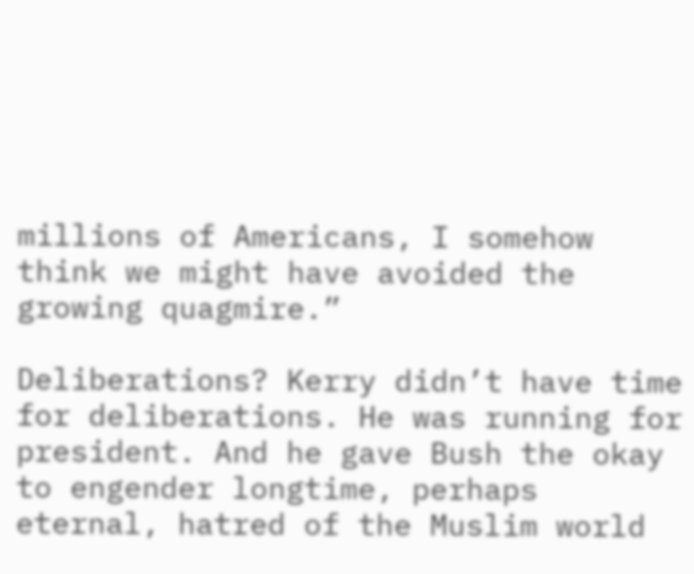millions of Americans, I somehow think we might have avoided the growing quagmire.”

Deliberations? Kerry didn’t have time for deliberations. He was running for president. And he gave Bush the okay to engender longtime, perhaps eternal, hatred of the Muslim world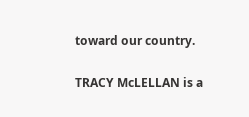toward our country.

TRACY McLELLAN is a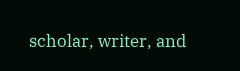scholar, writer, and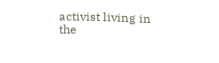activist living in the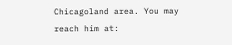Chicagoland area. You may reach him at: